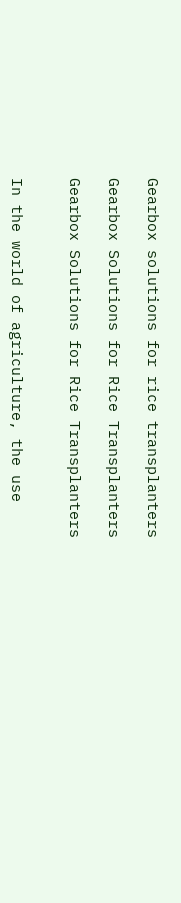Gearbox solutions for rice transplanters

Gearbox Solutions for Rice Transplanters

Gearbox Solutions for Rice Transplanters


In the world of agriculture, the use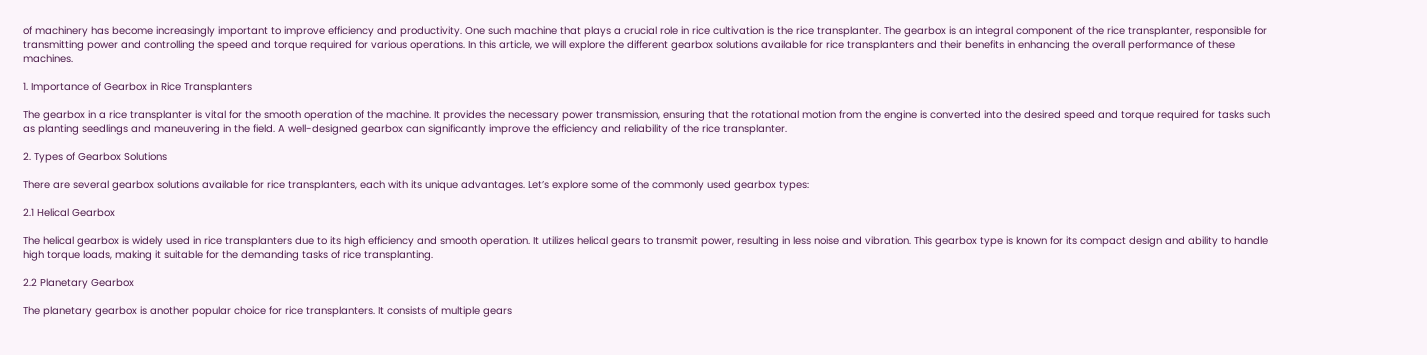of machinery has become increasingly important to improve efficiency and productivity. One such machine that plays a crucial role in rice cultivation is the rice transplanter. The gearbox is an integral component of the rice transplanter, responsible for transmitting power and controlling the speed and torque required for various operations. In this article, we will explore the different gearbox solutions available for rice transplanters and their benefits in enhancing the overall performance of these machines.

1. Importance of Gearbox in Rice Transplanters

The gearbox in a rice transplanter is vital for the smooth operation of the machine. It provides the necessary power transmission, ensuring that the rotational motion from the engine is converted into the desired speed and torque required for tasks such as planting seedlings and maneuvering in the field. A well-designed gearbox can significantly improve the efficiency and reliability of the rice transplanter.

2. Types of Gearbox Solutions

There are several gearbox solutions available for rice transplanters, each with its unique advantages. Let’s explore some of the commonly used gearbox types:

2.1 Helical Gearbox

The helical gearbox is widely used in rice transplanters due to its high efficiency and smooth operation. It utilizes helical gears to transmit power, resulting in less noise and vibration. This gearbox type is known for its compact design and ability to handle high torque loads, making it suitable for the demanding tasks of rice transplanting.

2.2 Planetary Gearbox

The planetary gearbox is another popular choice for rice transplanters. It consists of multiple gears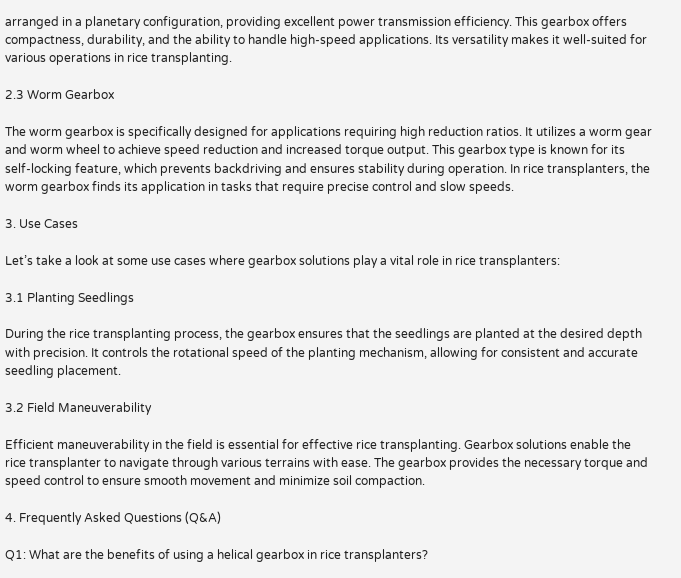arranged in a planetary configuration, providing excellent power transmission efficiency. This gearbox offers compactness, durability, and the ability to handle high-speed applications. Its versatility makes it well-suited for various operations in rice transplanting.

2.3 Worm Gearbox

The worm gearbox is specifically designed for applications requiring high reduction ratios. It utilizes a worm gear and worm wheel to achieve speed reduction and increased torque output. This gearbox type is known for its self-locking feature, which prevents backdriving and ensures stability during operation. In rice transplanters, the worm gearbox finds its application in tasks that require precise control and slow speeds.

3. Use Cases

Let’s take a look at some use cases where gearbox solutions play a vital role in rice transplanters:

3.1 Planting Seedlings

During the rice transplanting process, the gearbox ensures that the seedlings are planted at the desired depth with precision. It controls the rotational speed of the planting mechanism, allowing for consistent and accurate seedling placement.

3.2 Field Maneuverability

Efficient maneuverability in the field is essential for effective rice transplanting. Gearbox solutions enable the rice transplanter to navigate through various terrains with ease. The gearbox provides the necessary torque and speed control to ensure smooth movement and minimize soil compaction.

4. Frequently Asked Questions (Q&A)

Q1: What are the benefits of using a helical gearbox in rice transplanters?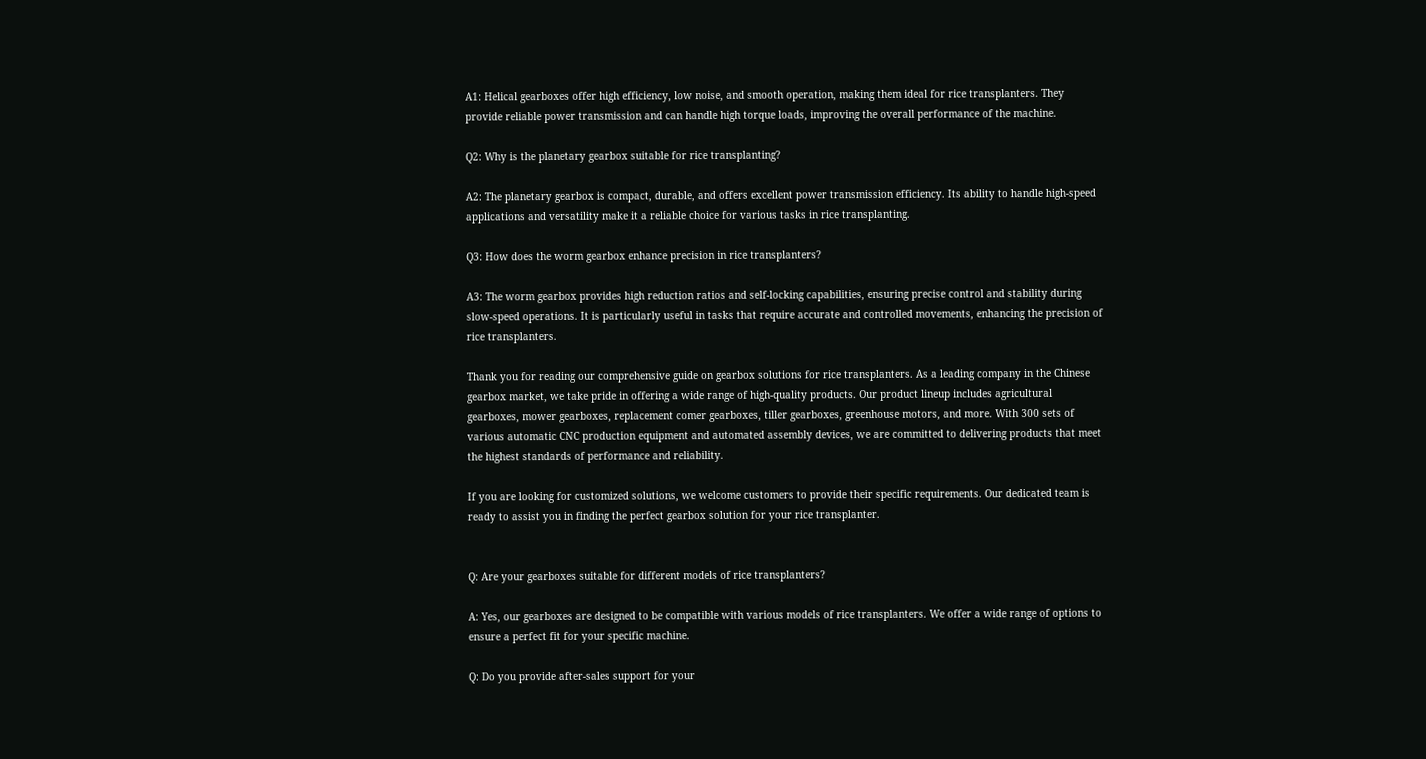A1: Helical gearboxes offer high efficiency, low noise, and smooth operation, making them ideal for rice transplanters. They provide reliable power transmission and can handle high torque loads, improving the overall performance of the machine.

Q2: Why is the planetary gearbox suitable for rice transplanting?

A2: The planetary gearbox is compact, durable, and offers excellent power transmission efficiency. Its ability to handle high-speed applications and versatility make it a reliable choice for various tasks in rice transplanting.

Q3: How does the worm gearbox enhance precision in rice transplanters?

A3: The worm gearbox provides high reduction ratios and self-locking capabilities, ensuring precise control and stability during slow-speed operations. It is particularly useful in tasks that require accurate and controlled movements, enhancing the precision of rice transplanters.

Thank you for reading our comprehensive guide on gearbox solutions for rice transplanters. As a leading company in the Chinese gearbox market, we take pride in offering a wide range of high-quality products. Our product lineup includes agricultural gearboxes, mower gearboxes, replacement comer gearboxes, tiller gearboxes, greenhouse motors, and more. With 300 sets of various automatic CNC production equipment and automated assembly devices, we are committed to delivering products that meet the highest standards of performance and reliability.

If you are looking for customized solutions, we welcome customers to provide their specific requirements. Our dedicated team is ready to assist you in finding the perfect gearbox solution for your rice transplanter.


Q: Are your gearboxes suitable for different models of rice transplanters?

A: Yes, our gearboxes are designed to be compatible with various models of rice transplanters. We offer a wide range of options to ensure a perfect fit for your specific machine.

Q: Do you provide after-sales support for your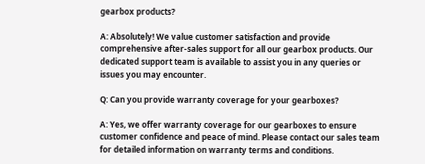gearbox products?

A: Absolutely! We value customer satisfaction and provide comprehensive after-sales support for all our gearbox products. Our dedicated support team is available to assist you in any queries or issues you may encounter.

Q: Can you provide warranty coverage for your gearboxes?

A: Yes, we offer warranty coverage for our gearboxes to ensure customer confidence and peace of mind. Please contact our sales team for detailed information on warranty terms and conditions.